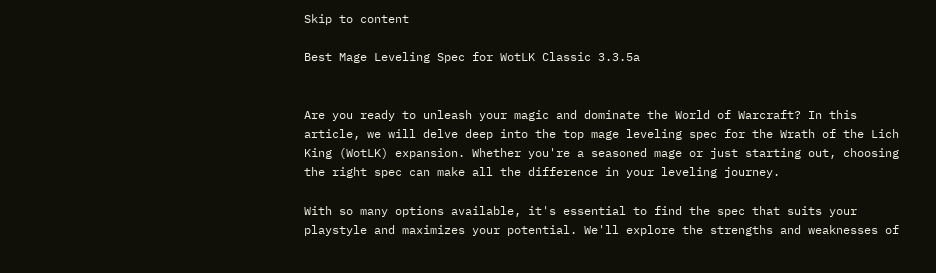Skip to content

Best Mage Leveling Spec for WotLK Classic 3.3.5a


Are you ready to unleash your magic and dominate the World of Warcraft? In this article, we will delve deep into the top mage leveling spec for the Wrath of the Lich King (WotLK) expansion. Whether you're a seasoned mage or just starting out, choosing the right spec can make all the difference in your leveling journey.

With so many options available, it's essential to find the spec that suits your playstyle and maximizes your potential. We'll explore the strengths and weaknesses of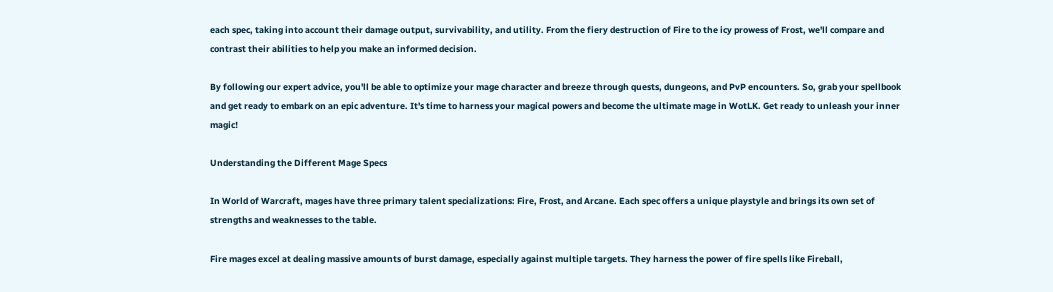each spec, taking into account their damage output, survivability, and utility. From the fiery destruction of Fire to the icy prowess of Frost, we'll compare and contrast their abilities to help you make an informed decision.

By following our expert advice, you'll be able to optimize your mage character and breeze through quests, dungeons, and PvP encounters. So, grab your spellbook and get ready to embark on an epic adventure. It's time to harness your magical powers and become the ultimate mage in WotLK. Get ready to unleash your inner magic!

Understanding the Different Mage Specs

In World of Warcraft, mages have three primary talent specializations: Fire, Frost, and Arcane. Each spec offers a unique playstyle and brings its own set of strengths and weaknesses to the table.

Fire mages excel at dealing massive amounts of burst damage, especially against multiple targets. They harness the power of fire spells like Fireball,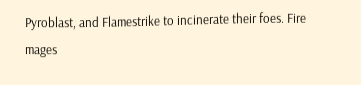Pyroblast, and Flamestrike to incinerate their foes. Fire mages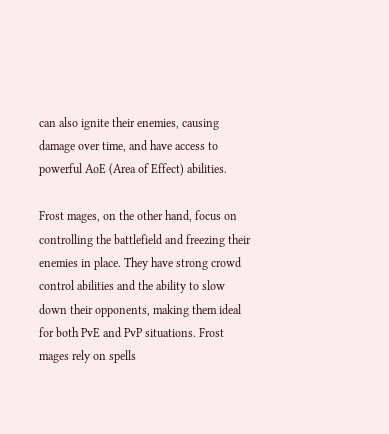can also ignite their enemies, causing damage over time, and have access to powerful AoE (Area of Effect) abilities.

Frost mages, on the other hand, focus on controlling the battlefield and freezing their enemies in place. They have strong crowd control abilities and the ability to slow down their opponents, making them ideal for both PvE and PvP situations. Frost mages rely on spells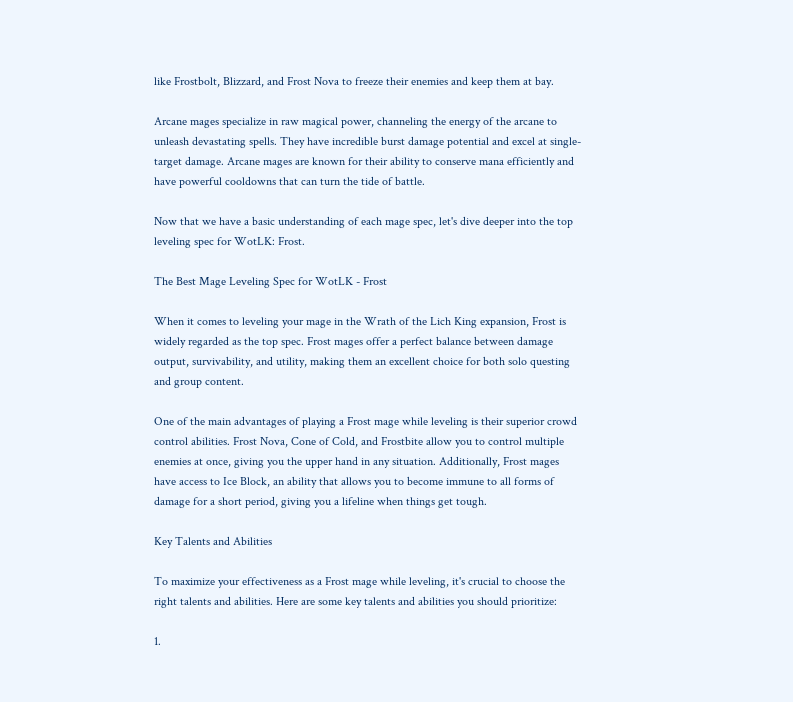like Frostbolt, Blizzard, and Frost Nova to freeze their enemies and keep them at bay.

Arcane mages specialize in raw magical power, channeling the energy of the arcane to unleash devastating spells. They have incredible burst damage potential and excel at single-target damage. Arcane mages are known for their ability to conserve mana efficiently and have powerful cooldowns that can turn the tide of battle.

Now that we have a basic understanding of each mage spec, let's dive deeper into the top leveling spec for WotLK: Frost.

The Best Mage Leveling Spec for WotLK - Frost

When it comes to leveling your mage in the Wrath of the Lich King expansion, Frost is widely regarded as the top spec. Frost mages offer a perfect balance between damage output, survivability, and utility, making them an excellent choice for both solo questing and group content.

One of the main advantages of playing a Frost mage while leveling is their superior crowd control abilities. Frost Nova, Cone of Cold, and Frostbite allow you to control multiple enemies at once, giving you the upper hand in any situation. Additionally, Frost mages have access to Ice Block, an ability that allows you to become immune to all forms of damage for a short period, giving you a lifeline when things get tough.

Key Talents and Abilities

To maximize your effectiveness as a Frost mage while leveling, it's crucial to choose the right talents and abilities. Here are some key talents and abilities you should prioritize:

1.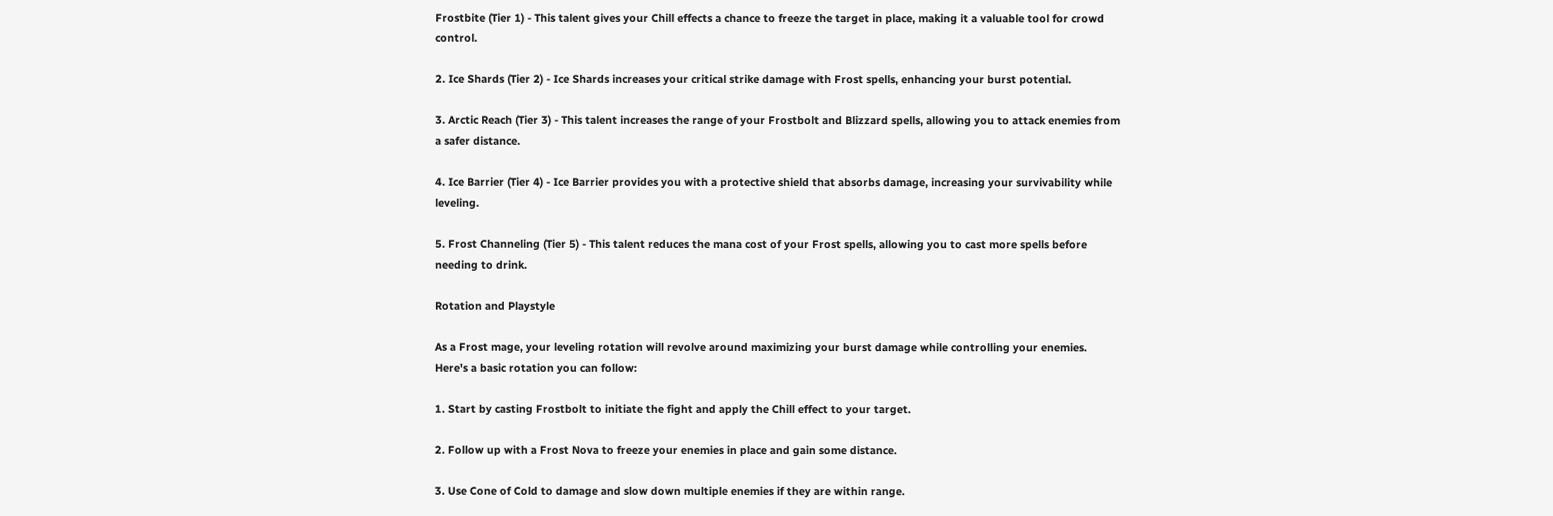Frostbite (Tier 1) - This talent gives your Chill effects a chance to freeze the target in place, making it a valuable tool for crowd control.

2. Ice Shards (Tier 2) - Ice Shards increases your critical strike damage with Frost spells, enhancing your burst potential.

3. Arctic Reach (Tier 3) - This talent increases the range of your Frostbolt and Blizzard spells, allowing you to attack enemies from a safer distance.

4. Ice Barrier (Tier 4) - Ice Barrier provides you with a protective shield that absorbs damage, increasing your survivability while leveling.

5. Frost Channeling (Tier 5) - This talent reduces the mana cost of your Frost spells, allowing you to cast more spells before needing to drink.

Rotation and Playstyle

As a Frost mage, your leveling rotation will revolve around maximizing your burst damage while controlling your enemies. Here's a basic rotation you can follow:

1. Start by casting Frostbolt to initiate the fight and apply the Chill effect to your target.

2. Follow up with a Frost Nova to freeze your enemies in place and gain some distance.

3. Use Cone of Cold to damage and slow down multiple enemies if they are within range.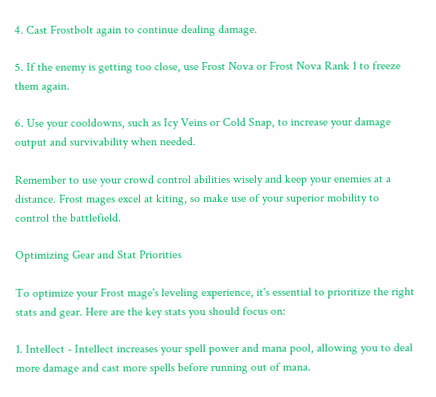4. Cast Frostbolt again to continue dealing damage.

5. If the enemy is getting too close, use Frost Nova or Frost Nova Rank 1 to freeze them again.

6. Use your cooldowns, such as Icy Veins or Cold Snap, to increase your damage output and survivability when needed.

Remember to use your crowd control abilities wisely and keep your enemies at a distance. Frost mages excel at kiting, so make use of your superior mobility to control the battlefield.

Optimizing Gear and Stat Priorities

To optimize your Frost mage's leveling experience, it's essential to prioritize the right stats and gear. Here are the key stats you should focus on:

1. Intellect - Intellect increases your spell power and mana pool, allowing you to deal more damage and cast more spells before running out of mana.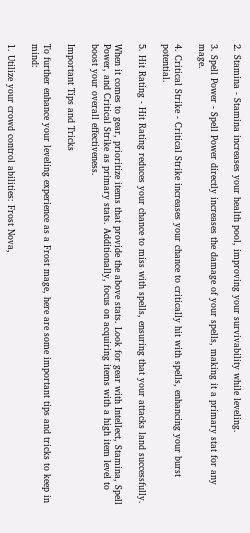2. Stamina - Stamina increases your health pool, improving your survivability while leveling.

3. Spell Power - Spell Power directly increases the damage of your spells, making it a primary stat for any mage.

4. Critical Strike - Critical Strike increases your chance to critically hit with spells, enhancing your burst potential.

5. Hit Rating - Hit Rating reduces your chance to miss with spells, ensuring that your attacks land successfully.

When it comes to gear, prioritize items that provide the above stats. Look for gear with Intellect, Stamina, Spell Power, and Critical Strike as primary stats. Additionally, focus on acquiring items with a high item level to boost your overall effectiveness.

Important Tips and Tricks

To further enhance your leveling experience as a Frost mage, here are some important tips and tricks to keep in mind:

1. Utilize your crowd control abilities: Frost Nova,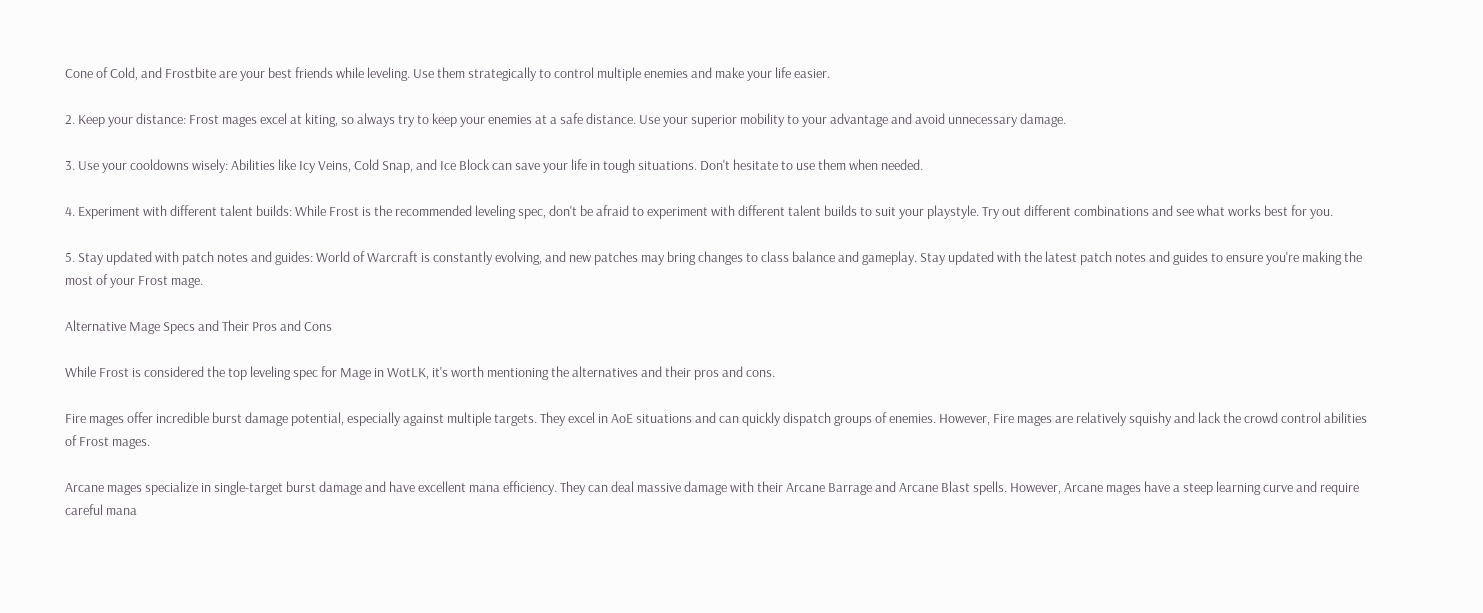Cone of Cold, and Frostbite are your best friends while leveling. Use them strategically to control multiple enemies and make your life easier.

2. Keep your distance: Frost mages excel at kiting, so always try to keep your enemies at a safe distance. Use your superior mobility to your advantage and avoid unnecessary damage.

3. Use your cooldowns wisely: Abilities like Icy Veins, Cold Snap, and Ice Block can save your life in tough situations. Don't hesitate to use them when needed.

4. Experiment with different talent builds: While Frost is the recommended leveling spec, don't be afraid to experiment with different talent builds to suit your playstyle. Try out different combinations and see what works best for you.

5. Stay updated with patch notes and guides: World of Warcraft is constantly evolving, and new patches may bring changes to class balance and gameplay. Stay updated with the latest patch notes and guides to ensure you're making the most of your Frost mage.

Alternative Mage Specs and Their Pros and Cons

While Frost is considered the top leveling spec for Mage in WotLK, it's worth mentioning the alternatives and their pros and cons.

Fire mages offer incredible burst damage potential, especially against multiple targets. They excel in AoE situations and can quickly dispatch groups of enemies. However, Fire mages are relatively squishy and lack the crowd control abilities of Frost mages.

Arcane mages specialize in single-target burst damage and have excellent mana efficiency. They can deal massive damage with their Arcane Barrage and Arcane Blast spells. However, Arcane mages have a steep learning curve and require careful mana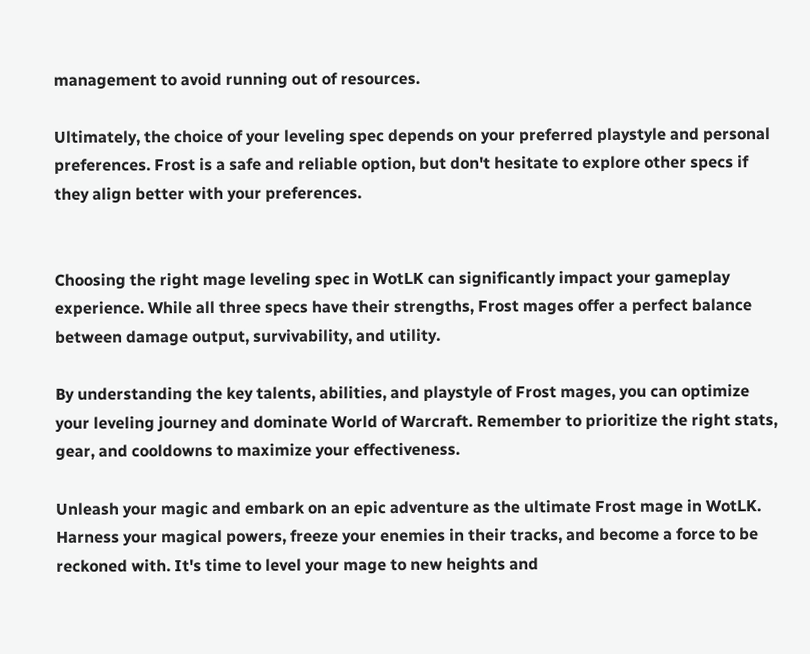management to avoid running out of resources.

Ultimately, the choice of your leveling spec depends on your preferred playstyle and personal preferences. Frost is a safe and reliable option, but don't hesitate to explore other specs if they align better with your preferences.


Choosing the right mage leveling spec in WotLK can significantly impact your gameplay experience. While all three specs have their strengths, Frost mages offer a perfect balance between damage output, survivability, and utility.

By understanding the key talents, abilities, and playstyle of Frost mages, you can optimize your leveling journey and dominate World of Warcraft. Remember to prioritize the right stats, gear, and cooldowns to maximize your effectiveness.

Unleash your magic and embark on an epic adventure as the ultimate Frost mage in WotLK. Harness your magical powers, freeze your enemies in their tracks, and become a force to be reckoned with. It's time to level your mage to new heights and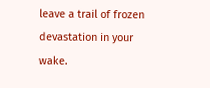leave a trail of frozen devastation in your wake.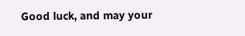Good luck, and may your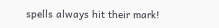spells always hit their mark!